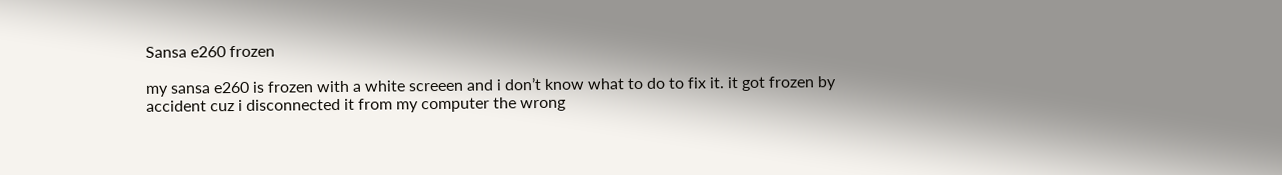Sansa e260 frozen

my sansa e260 is frozen with a white screeen and i don’t know what to do to fix it. it got frozen by accident cuz i disconnected it from my computer the wrong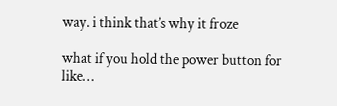way. i think that’s why it froze

what if you hold the power button for like…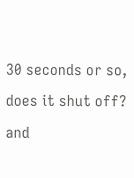30 seconds or so, does it shut off? and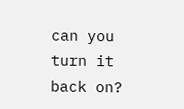can you turn it back on?